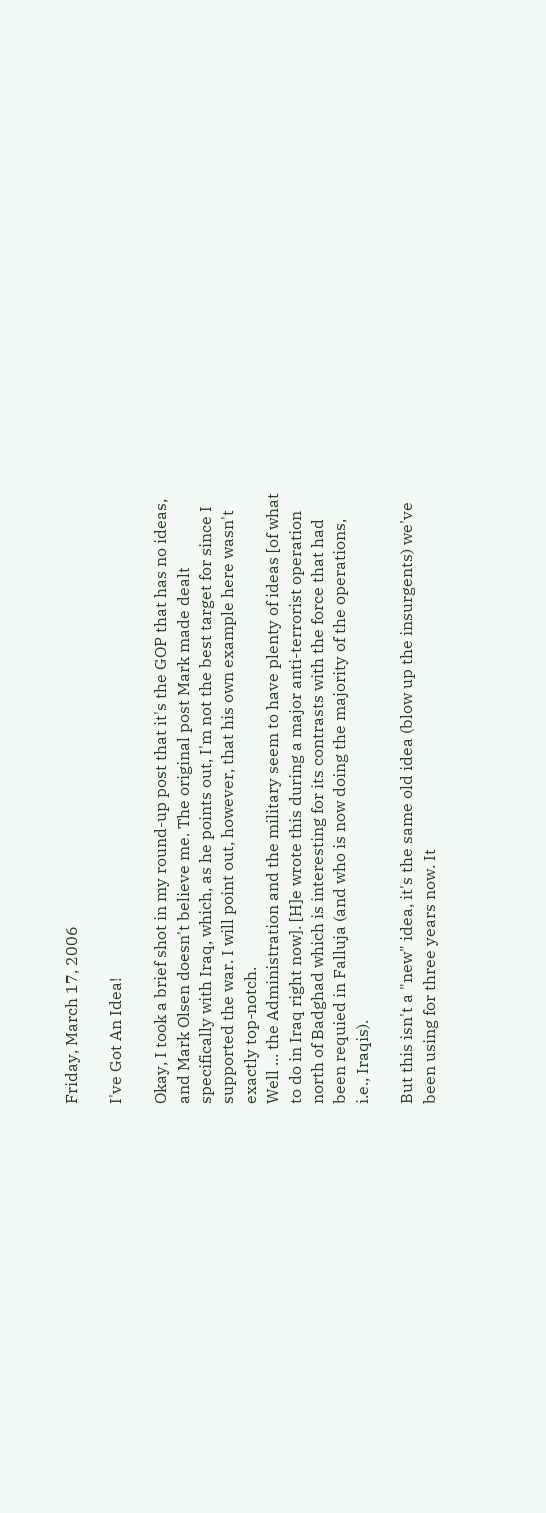Friday, March 17, 2006

I've Got An Idea!

Okay, I took a brief shot in my round-up post that it's the GOP that has no ideas, and Mark Olsen doesn't believe me. The original post Mark made dealt specifically with Iraq, which, as he points out, I'm not the best target for since I supported the war. I will point out, however, that his own example here wasn't exactly top-notch.
Well ... the Administration and the military seem to have plenty of ideas [of what to do in Iraq right now]. [H]e wrote this during a major anti-terrorist operation north of Badghad which is interesting for its contrasts with the force that had been requied in Falluja (and who is now doing the majority of the operations, i.e., Iraqis).

But this isn't a "new" idea, it's the same old idea (blow up the insurgents) we've been using for three years now. It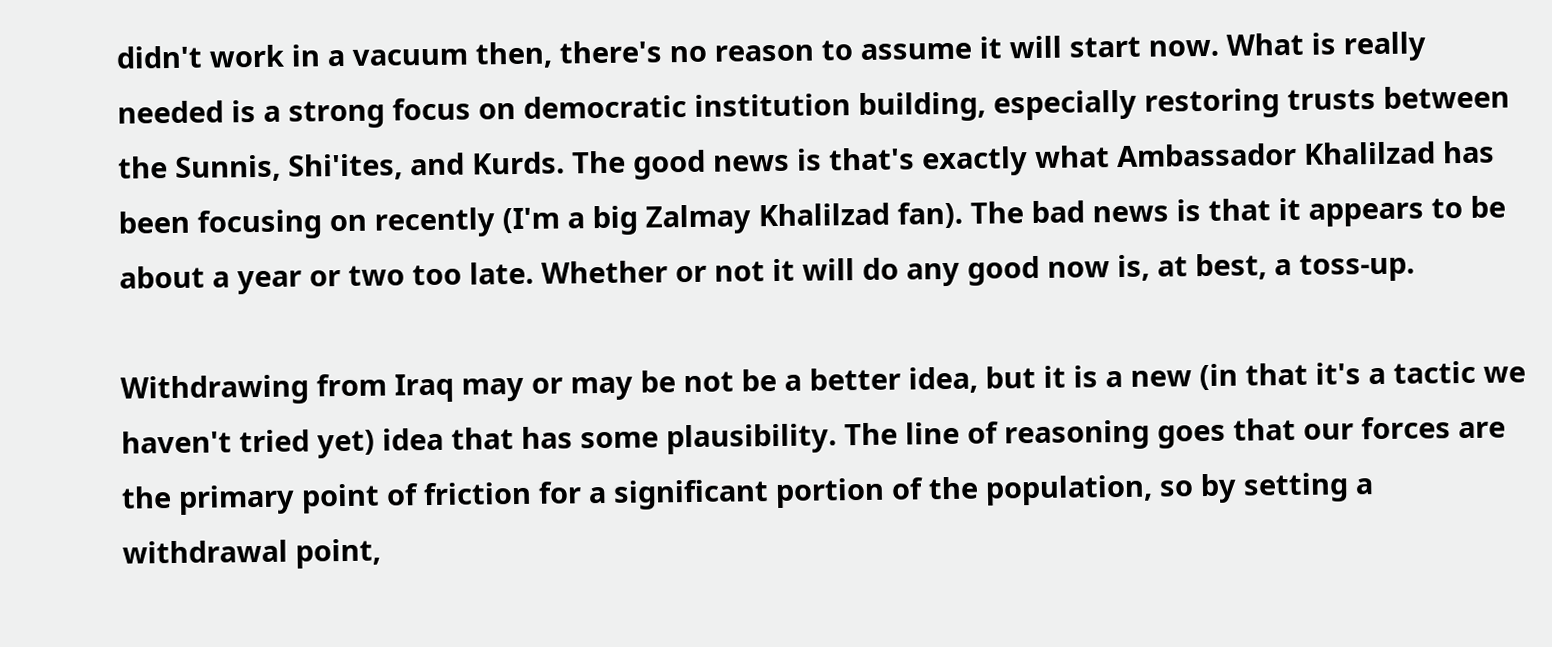didn't work in a vacuum then, there's no reason to assume it will start now. What is really needed is a strong focus on democratic institution building, especially restoring trusts between the Sunnis, Shi'ites, and Kurds. The good news is that's exactly what Ambassador Khalilzad has been focusing on recently (I'm a big Zalmay Khalilzad fan). The bad news is that it appears to be about a year or two too late. Whether or not it will do any good now is, at best, a toss-up.

Withdrawing from Iraq may or may be not be a better idea, but it is a new (in that it's a tactic we haven't tried yet) idea that has some plausibility. The line of reasoning goes that our forces are the primary point of friction for a significant portion of the population, so by setting a withdrawal point,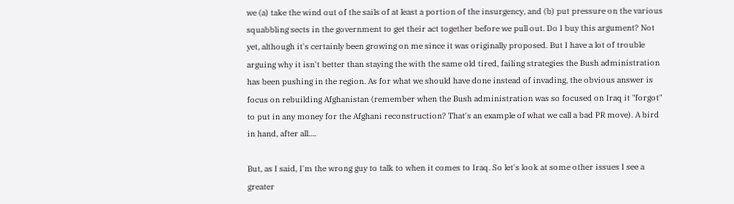we (a) take the wind out of the sails of at least a portion of the insurgency, and (b) put pressure on the various squabbling sects in the government to get their act together before we pull out. Do I buy this argument? Not yet, although it's certainly been growing on me since it was originally proposed. But I have a lot of trouble arguing why it isn't better than staying the with the same old tired, failing strategies the Bush administration has been pushing in the region. As for what we should have done instead of invading, the obvious answer is focus on rebuilding Afghanistan (remember when the Bush administration was so focused on Iraq it "forgot" to put in any money for the Afghani reconstruction? That's an example of what we call a bad PR move). A bird in hand, after all....

But, as I said, I'm the wrong guy to talk to when it comes to Iraq. So let's look at some other issues I see a greater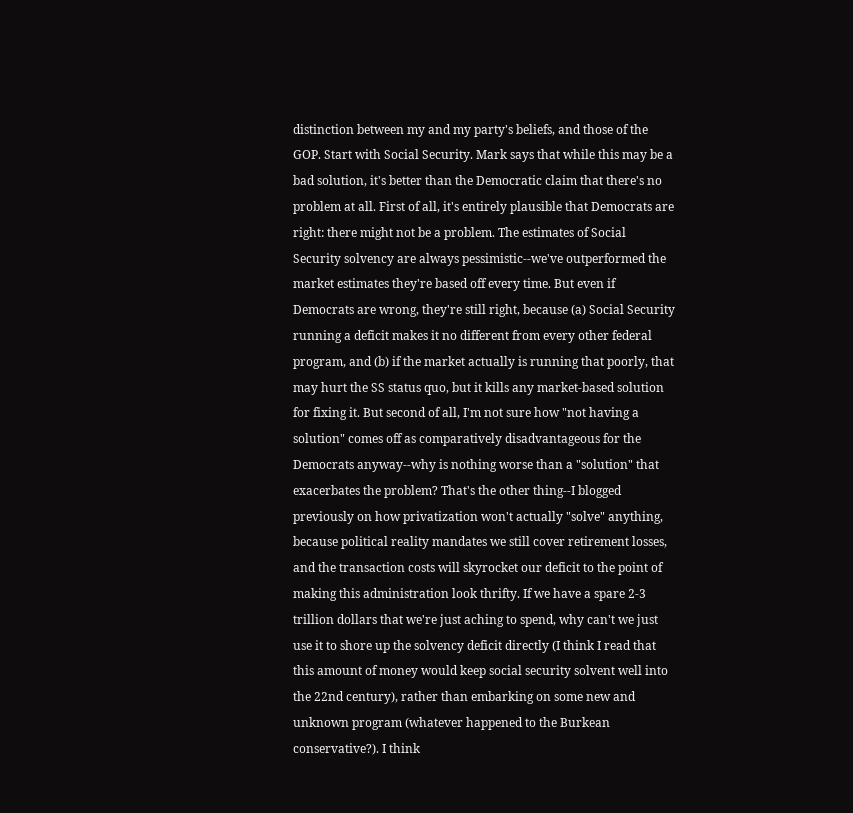distinction between my and my party's beliefs, and those of the GOP. Start with Social Security. Mark says that while this may be a bad solution, it's better than the Democratic claim that there's no problem at all. First of all, it's entirely plausible that Democrats are right: there might not be a problem. The estimates of Social Security solvency are always pessimistic--we've outperformed the market estimates they're based off every time. But even if Democrats are wrong, they're still right, because (a) Social Security running a deficit makes it no different from every other federal program, and (b) if the market actually is running that poorly, that may hurt the SS status quo, but it kills any market-based solution for fixing it. But second of all, I'm not sure how "not having a solution" comes off as comparatively disadvantageous for the Democrats anyway--why is nothing worse than a "solution" that exacerbates the problem? That's the other thing--I blogged previously on how privatization won't actually "solve" anything, because political reality mandates we still cover retirement losses, and the transaction costs will skyrocket our deficit to the point of making this administration look thrifty. If we have a spare 2-3 trillion dollars that we're just aching to spend, why can't we just use it to shore up the solvency deficit directly (I think I read that this amount of money would keep social security solvent well into the 22nd century), rather than embarking on some new and unknown program (whatever happened to the Burkean conservative?). I think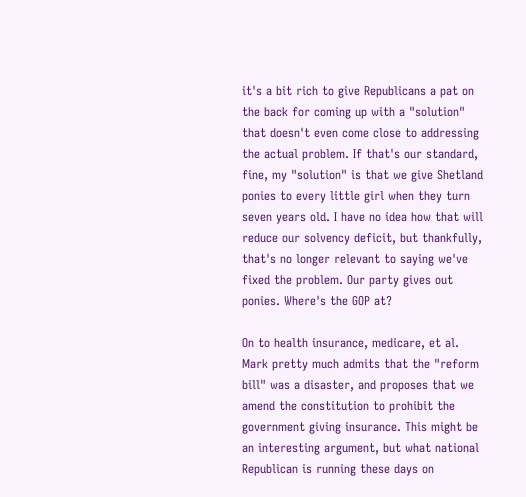it's a bit rich to give Republicans a pat on the back for coming up with a "solution" that doesn't even come close to addressing the actual problem. If that's our standard, fine, my "solution" is that we give Shetland ponies to every little girl when they turn seven years old. I have no idea how that will reduce our solvency deficit, but thankfully, that's no longer relevant to saying we've fixed the problem. Our party gives out ponies. Where's the GOP at?

On to health insurance, medicare, et al. Mark pretty much admits that the "reform bill" was a disaster, and proposes that we amend the constitution to prohibit the government giving insurance. This might be an interesting argument, but what national Republican is running these days on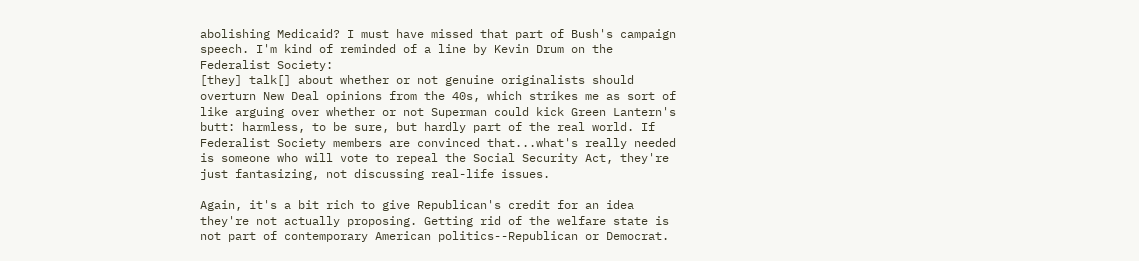abolishing Medicaid? I must have missed that part of Bush's campaign speech. I'm kind of reminded of a line by Kevin Drum on the Federalist Society:
[they] talk[] about whether or not genuine originalists should overturn New Deal opinions from the 40s, which strikes me as sort of like arguing over whether or not Superman could kick Green Lantern's butt: harmless, to be sure, but hardly part of the real world. If Federalist Society members are convinced that...what's really needed is someone who will vote to repeal the Social Security Act, they're just fantasizing, not discussing real-life issues.

Again, it's a bit rich to give Republican's credit for an idea they're not actually proposing. Getting rid of the welfare state is not part of contemporary American politics--Republican or Democrat.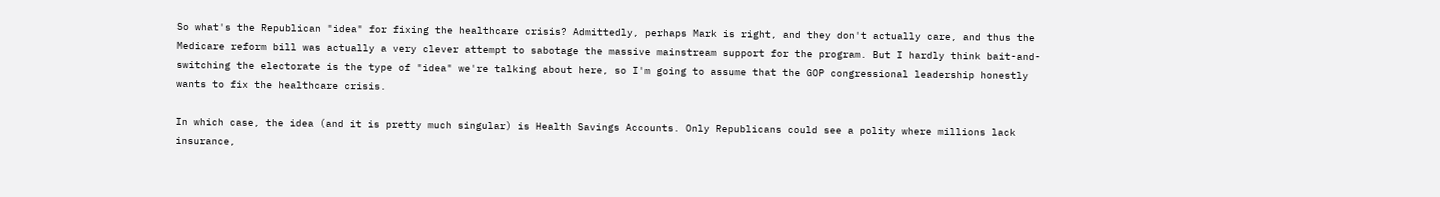So what's the Republican "idea" for fixing the healthcare crisis? Admittedly, perhaps Mark is right, and they don't actually care, and thus the Medicare reform bill was actually a very clever attempt to sabotage the massive mainstream support for the program. But I hardly think bait-and-switching the electorate is the type of "idea" we're talking about here, so I'm going to assume that the GOP congressional leadership honestly wants to fix the healthcare crisis.

In which case, the idea (and it is pretty much singular) is Health Savings Accounts. Only Republicans could see a polity where millions lack insurance,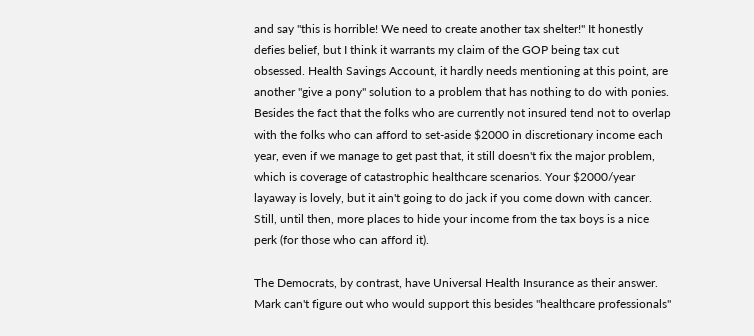and say "this is horrible! We need to create another tax shelter!" It honestly defies belief, but I think it warrants my claim of the GOP being tax cut obsessed. Health Savings Account, it hardly needs mentioning at this point, are another "give a pony" solution to a problem that has nothing to do with ponies. Besides the fact that the folks who are currently not insured tend not to overlap with the folks who can afford to set-aside $2000 in discretionary income each year, even if we manage to get past that, it still doesn't fix the major problem, which is coverage of catastrophic healthcare scenarios. Your $2000/year layaway is lovely, but it ain't going to do jack if you come down with cancer. Still, until then, more places to hide your income from the tax boys is a nice perk (for those who can afford it).

The Democrats, by contrast, have Universal Health Insurance as their answer. Mark can't figure out who would support this besides "healthcare professionals"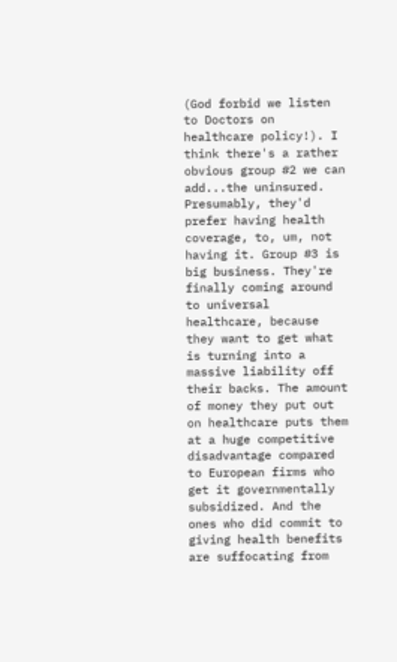(God forbid we listen to Doctors on healthcare policy!). I think there's a rather obvious group #2 we can add...the uninsured. Presumably, they'd prefer having health coverage, to, um, not having it. Group #3 is big business. They're finally coming around to universal healthcare, because they want to get what is turning into a massive liability off their backs. The amount of money they put out on healthcare puts them at a huge competitive disadvantage compared to European firms who get it governmentally subsidized. And the ones who did commit to giving health benefits are suffocating from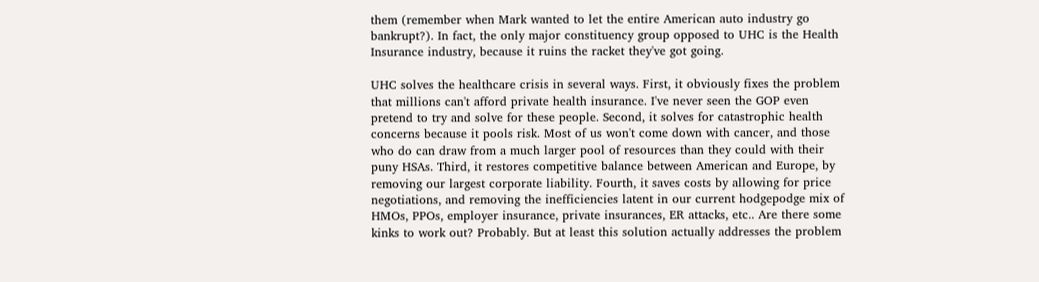them (remember when Mark wanted to let the entire American auto industry go bankrupt?). In fact, the only major constituency group opposed to UHC is the Health Insurance industry, because it ruins the racket they've got going.

UHC solves the healthcare crisis in several ways. First, it obviously fixes the problem that millions can't afford private health insurance. I've never seen the GOP even pretend to try and solve for these people. Second, it solves for catastrophic health concerns because it pools risk. Most of us won't come down with cancer, and those who do can draw from a much larger pool of resources than they could with their puny HSAs. Third, it restores competitive balance between American and Europe, by removing our largest corporate liability. Fourth, it saves costs by allowing for price negotiations, and removing the inefficiencies latent in our current hodgepodge mix of HMOs, PPOs, employer insurance, private insurances, ER attacks, etc.. Are there some kinks to work out? Probably. But at least this solution actually addresses the problem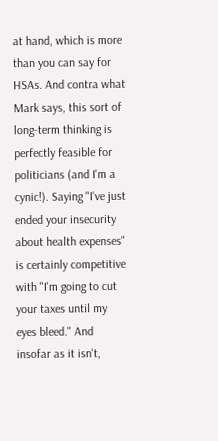at hand, which is more than you can say for HSAs. And contra what Mark says, this sort of long-term thinking is perfectly feasible for politicians (and I'm a cynic!). Saying "I've just ended your insecurity about health expenses" is certainly competitive with "I'm going to cut your taxes until my eyes bleed." And insofar as it isn't,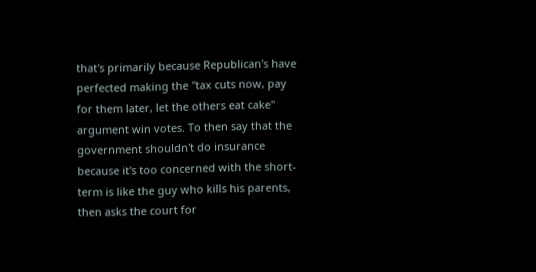that's primarily because Republican's have perfected making the "tax cuts now, pay for them later, let the others eat cake" argument win votes. To then say that the government shouldn't do insurance because it's too concerned with the short-term is like the guy who kills his parents, then asks the court for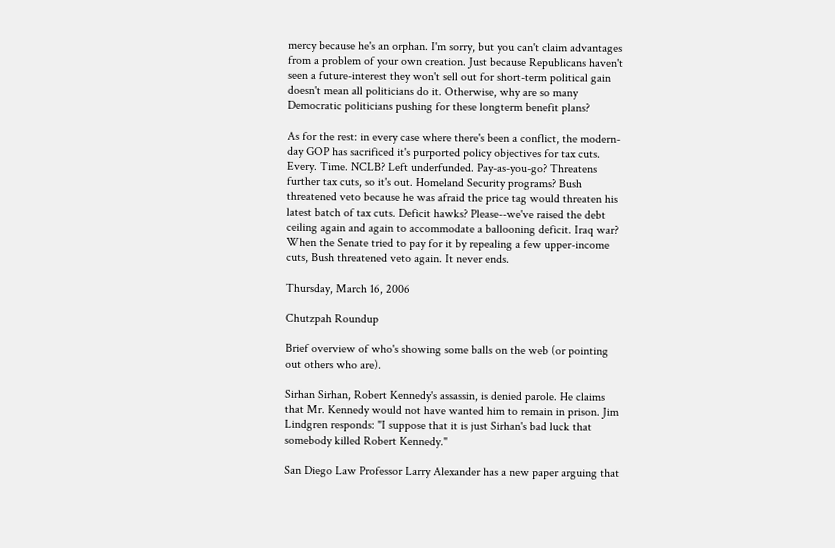mercy because he's an orphan. I'm sorry, but you can't claim advantages from a problem of your own creation. Just because Republicans haven't seen a future-interest they won't sell out for short-term political gain doesn't mean all politicians do it. Otherwise, why are so many Democratic politicians pushing for these longterm benefit plans?

As for the rest: in every case where there's been a conflict, the modern-day GOP has sacrificed it's purported policy objectives for tax cuts. Every. Time. NCLB? Left underfunded. Pay-as-you-go? Threatens further tax cuts, so it's out. Homeland Security programs? Bush threatened veto because he was afraid the price tag would threaten his latest batch of tax cuts. Deficit hawks? Please--we've raised the debt ceiling again and again to accommodate a ballooning deficit. Iraq war? When the Senate tried to pay for it by repealing a few upper-income cuts, Bush threatened veto again. It never ends.

Thursday, March 16, 2006

Chutzpah Roundup

Brief overview of who's showing some balls on the web (or pointing out others who are).

Sirhan Sirhan, Robert Kennedy's assassin, is denied parole. He claims that Mr. Kennedy would not have wanted him to remain in prison. Jim Lindgren responds: "I suppose that it is just Sirhan's bad luck that somebody killed Robert Kennedy."

San Diego Law Professor Larry Alexander has a new paper arguing that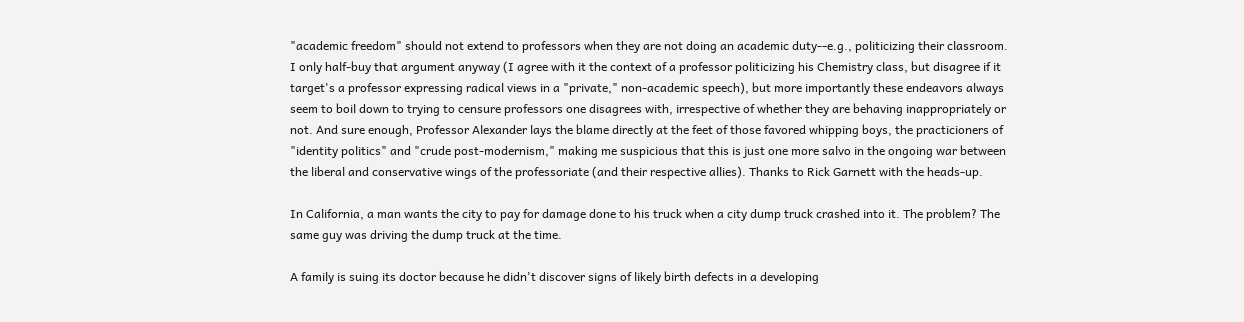"academic freedom" should not extend to professors when they are not doing an academic duty--e.g., politicizing their classroom. I only half-buy that argument anyway (I agree with it the context of a professor politicizing his Chemistry class, but disagree if it target's a professor expressing radical views in a "private," non-academic speech), but more importantly these endeavors always seem to boil down to trying to censure professors one disagrees with, irrespective of whether they are behaving inappropriately or not. And sure enough, Professor Alexander lays the blame directly at the feet of those favored whipping boys, the practicioners of "identity politics" and "crude post-modernism," making me suspicious that this is just one more salvo in the ongoing war between the liberal and conservative wings of the professoriate (and their respective allies). Thanks to Rick Garnett with the heads-up.

In California, a man wants the city to pay for damage done to his truck when a city dump truck crashed into it. The problem? The same guy was driving the dump truck at the time.

A family is suing its doctor because he didn't discover signs of likely birth defects in a developing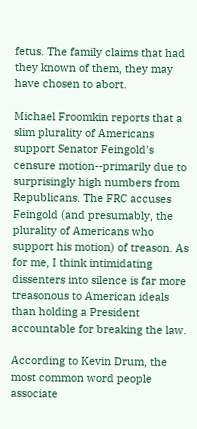fetus. The family claims that had they known of them, they may have chosen to abort.

Michael Froomkin reports that a slim plurality of Americans support Senator Feingold's censure motion--primarily due to surprisingly high numbers from Republicans. The FRC accuses Feingold (and presumably, the plurality of Americans who support his motion) of treason. As for me, I think intimidating dissenters into silence is far more treasonous to American ideals than holding a President accountable for breaking the law.

According to Kevin Drum, the most common word people associate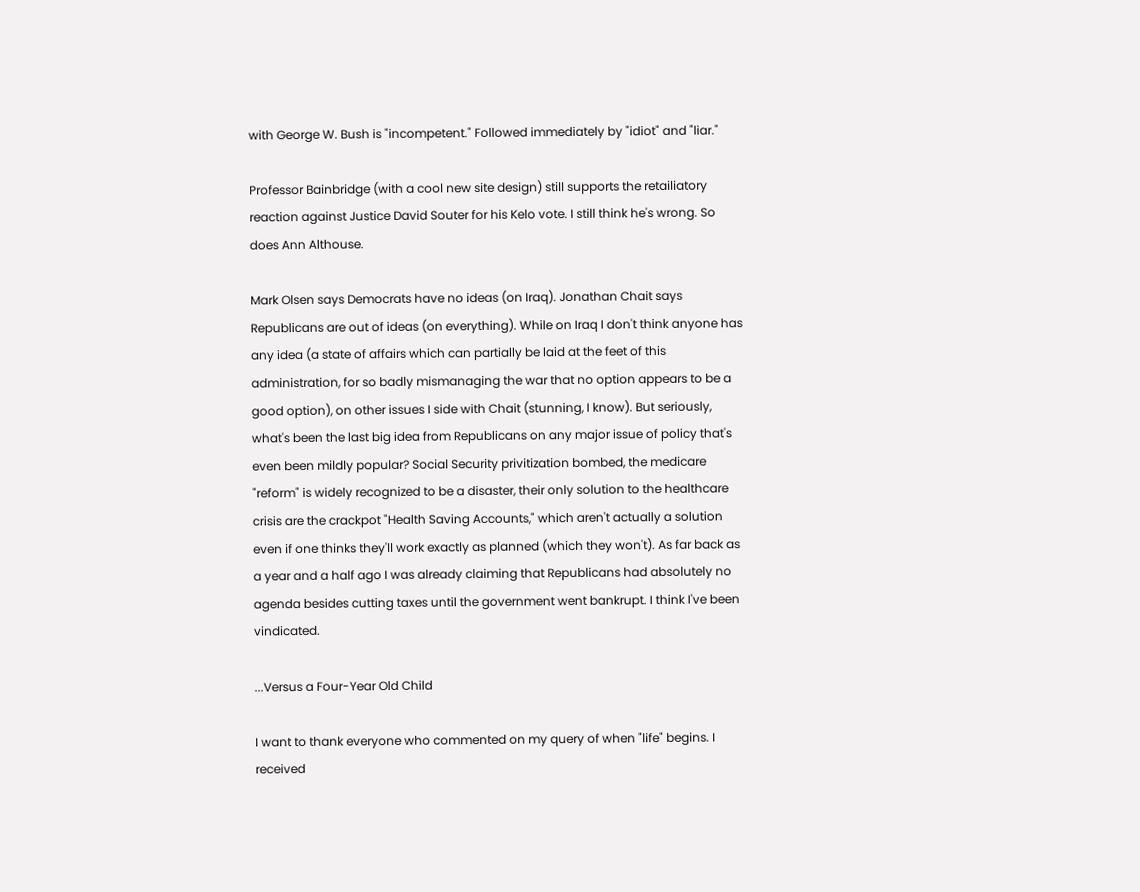with George W. Bush is "incompetent." Followed immediately by "idiot" and "liar."

Professor Bainbridge (with a cool new site design) still supports the retailiatory reaction against Justice David Souter for his Kelo vote. I still think he's wrong. So does Ann Althouse.

Mark Olsen says Democrats have no ideas (on Iraq). Jonathan Chait says Republicans are out of ideas (on everything). While on Iraq I don't think anyone has any idea (a state of affairs which can partially be laid at the feet of this administration, for so badly mismanaging the war that no option appears to be a good option), on other issues I side with Chait (stunning, I know). But seriously, what's been the last big idea from Republicans on any major issue of policy that's even been mildly popular? Social Security privitization bombed, the medicare "reform" is widely recognized to be a disaster, their only solution to the healthcare crisis are the crackpot "Health Saving Accounts," which aren't actually a solution even if one thinks they'll work exactly as planned (which they won't). As far back as a year and a half ago I was already claiming that Republicans had absolutely no agenda besides cutting taxes until the government went bankrupt. I think I've been vindicated.

...Versus a Four-Year Old Child

I want to thank everyone who commented on my query of when "life" begins. I received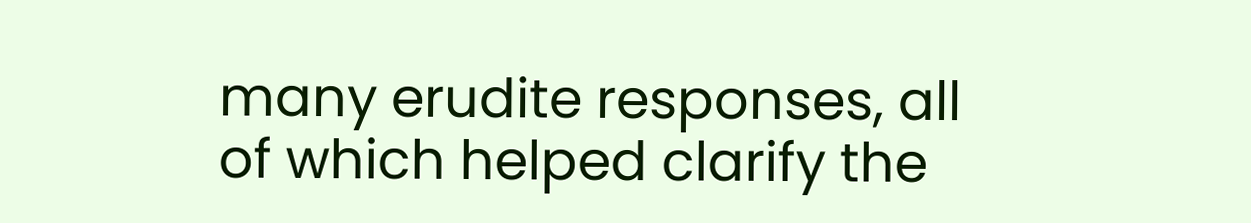many erudite responses, all of which helped clarify the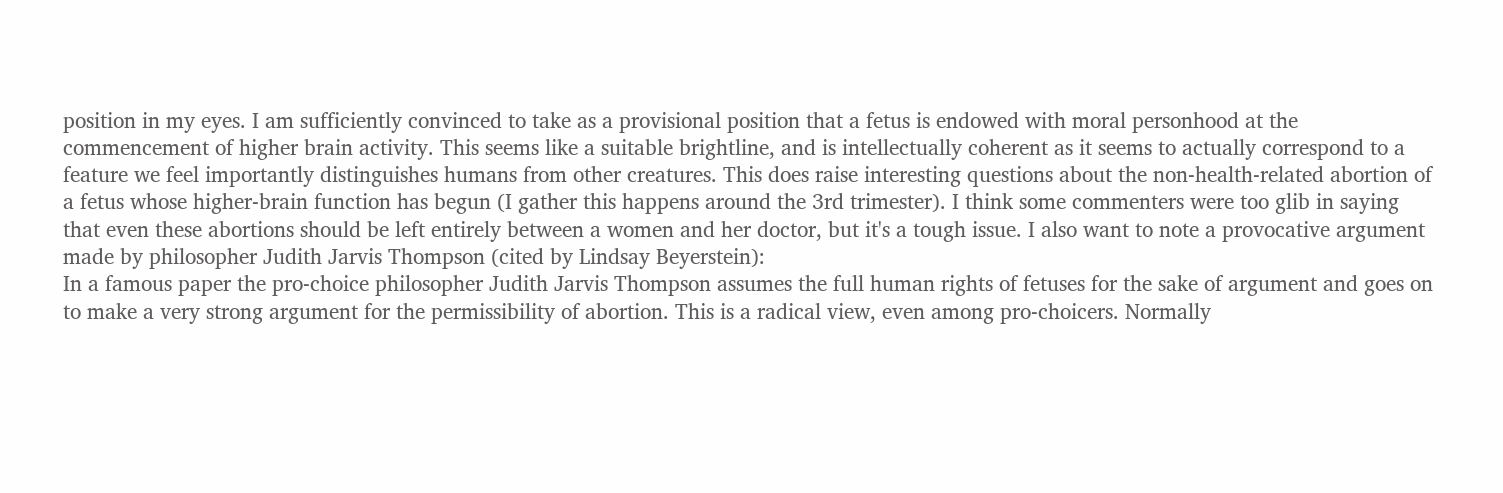position in my eyes. I am sufficiently convinced to take as a provisional position that a fetus is endowed with moral personhood at the commencement of higher brain activity. This seems like a suitable brightline, and is intellectually coherent as it seems to actually correspond to a feature we feel importantly distinguishes humans from other creatures. This does raise interesting questions about the non-health-related abortion of a fetus whose higher-brain function has begun (I gather this happens around the 3rd trimester). I think some commenters were too glib in saying that even these abortions should be left entirely between a women and her doctor, but it's a tough issue. I also want to note a provocative argument made by philosopher Judith Jarvis Thompson (cited by Lindsay Beyerstein):
In a famous paper the pro-choice philosopher Judith Jarvis Thompson assumes the full human rights of fetuses for the sake of argument and goes on to make a very strong argument for the permissibility of abortion. This is a radical view, even among pro-choicers. Normally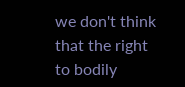we don't think that the right to bodily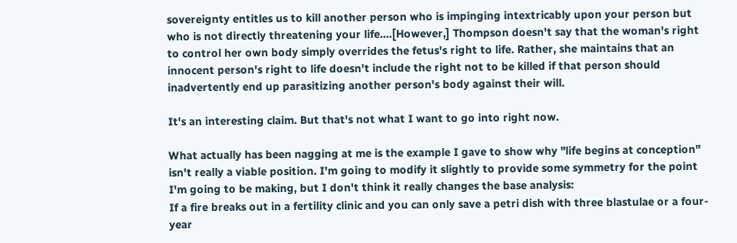sovereignty entitles us to kill another person who is impinging intextricably upon your person but who is not directly threatening your life....[However,] Thompson doesn't say that the woman's right to control her own body simply overrides the fetus's right to life. Rather, she maintains that an innocent person's right to life doesn't include the right not to be killed if that person should inadvertently end up parasitizing another person's body against their will.

It's an interesting claim. But that's not what I want to go into right now.

What actually has been nagging at me is the example I gave to show why "life begins at conception" isn't really a viable position. I'm going to modify it slightly to provide some symmetry for the point I'm going to be making, but I don't think it really changes the base analysis:
If a fire breaks out in a fertility clinic and you can only save a petri dish with three blastulae or a four-year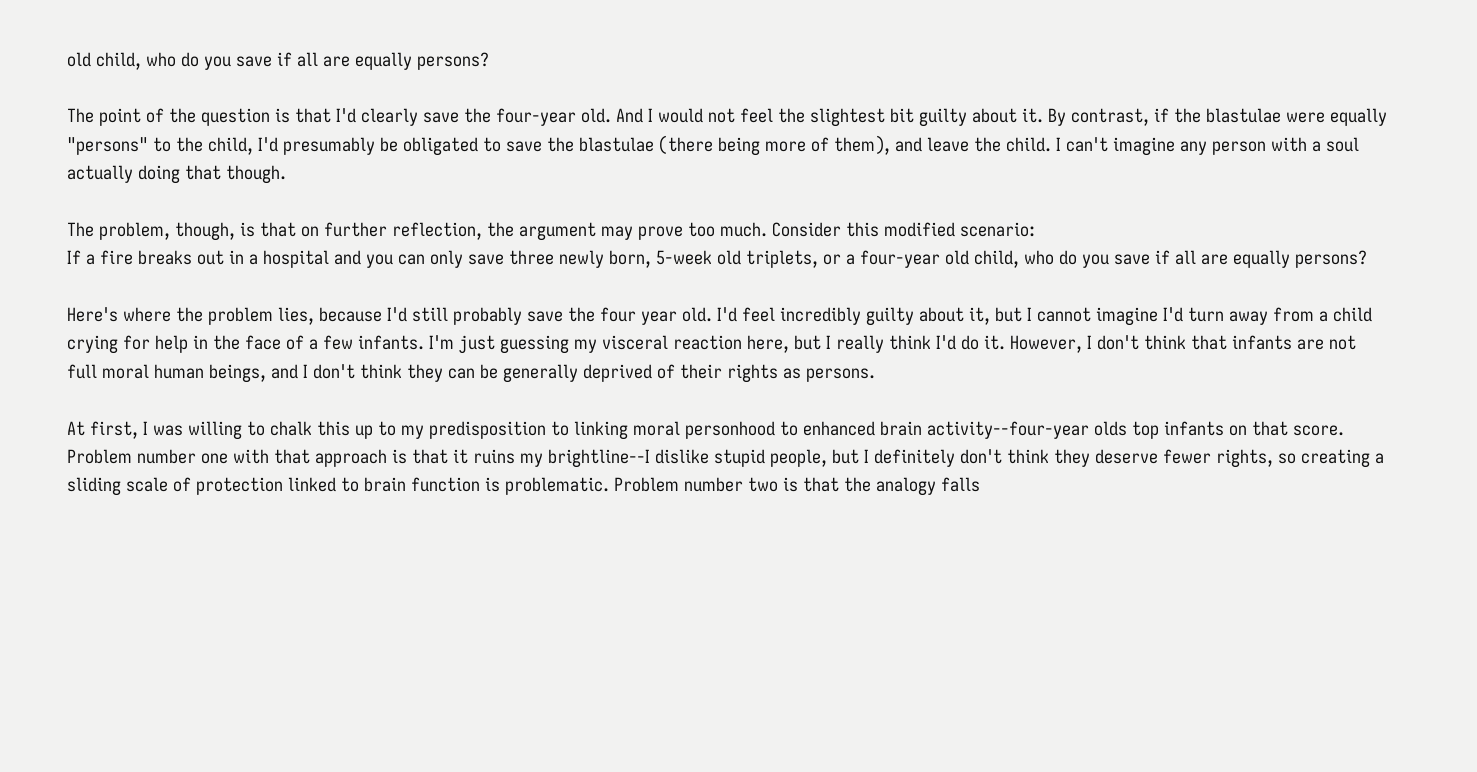old child, who do you save if all are equally persons?

The point of the question is that I'd clearly save the four-year old. And I would not feel the slightest bit guilty about it. By contrast, if the blastulae were equally "persons" to the child, I'd presumably be obligated to save the blastulae (there being more of them), and leave the child. I can't imagine any person with a soul actually doing that though.

The problem, though, is that on further reflection, the argument may prove too much. Consider this modified scenario:
If a fire breaks out in a hospital and you can only save three newly born, 5-week old triplets, or a four-year old child, who do you save if all are equally persons?

Here's where the problem lies, because I'd still probably save the four year old. I'd feel incredibly guilty about it, but I cannot imagine I'd turn away from a child crying for help in the face of a few infants. I'm just guessing my visceral reaction here, but I really think I'd do it. However, I don't think that infants are not full moral human beings, and I don't think they can be generally deprived of their rights as persons.

At first, I was willing to chalk this up to my predisposition to linking moral personhood to enhanced brain activity--four-year olds top infants on that score. Problem number one with that approach is that it ruins my brightline--I dislike stupid people, but I definitely don't think they deserve fewer rights, so creating a sliding scale of protection linked to brain function is problematic. Problem number two is that the analogy falls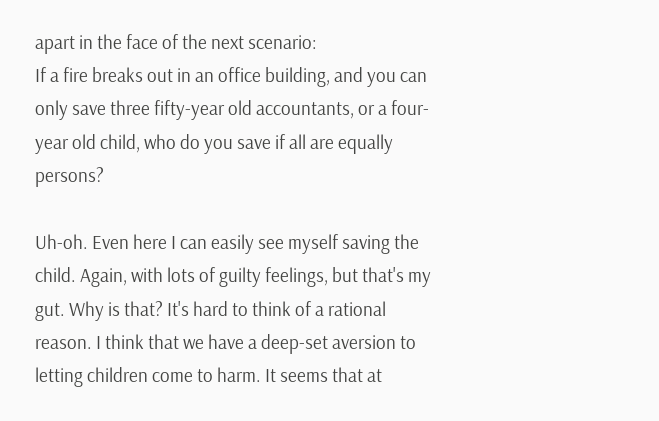apart in the face of the next scenario:
If a fire breaks out in an office building, and you can only save three fifty-year old accountants, or a four-year old child, who do you save if all are equally persons?

Uh-oh. Even here I can easily see myself saving the child. Again, with lots of guilty feelings, but that's my gut. Why is that? It's hard to think of a rational reason. I think that we have a deep-set aversion to letting children come to harm. It seems that at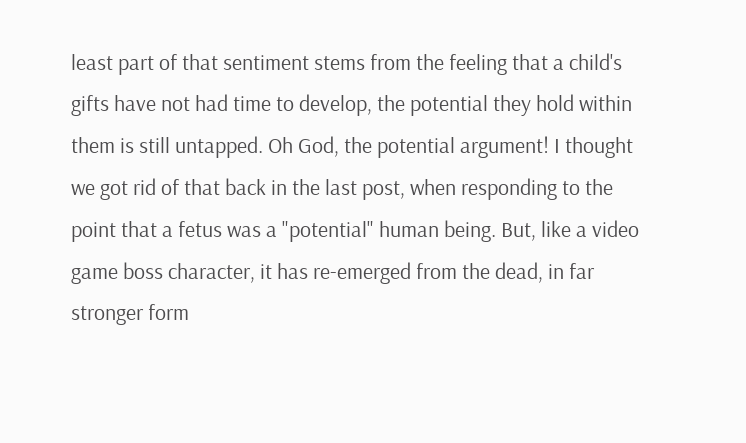least part of that sentiment stems from the feeling that a child's gifts have not had time to develop, the potential they hold within them is still untapped. Oh God, the potential argument! I thought we got rid of that back in the last post, when responding to the point that a fetus was a "potential" human being. But, like a video game boss character, it has re-emerged from the dead, in far stronger form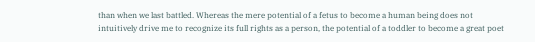than when we last battled. Whereas the mere potential of a fetus to become a human being does not intuitively drive me to recognize its full rights as a person, the potential of a toddler to become a great poet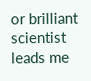or brilliant scientist leads me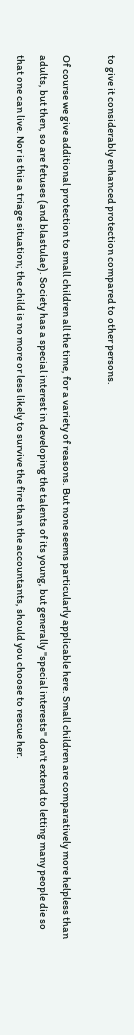to give it considerably enhanced protection compared to other persons.

Of course we give additional protection to small children all the time, for a variety of reasons. But none seems particularly applicable here. Small children are comparatively more helpless than adults, but then, so are fetuses (and blastulae). Society has a special interest in developing the talents of its young, but generally "special interests" don't extend to letting many people die so that one can live. Nor is this a triage situation; the child is no more or less likely to survive the fire than the accountants, should you choose to rescue her.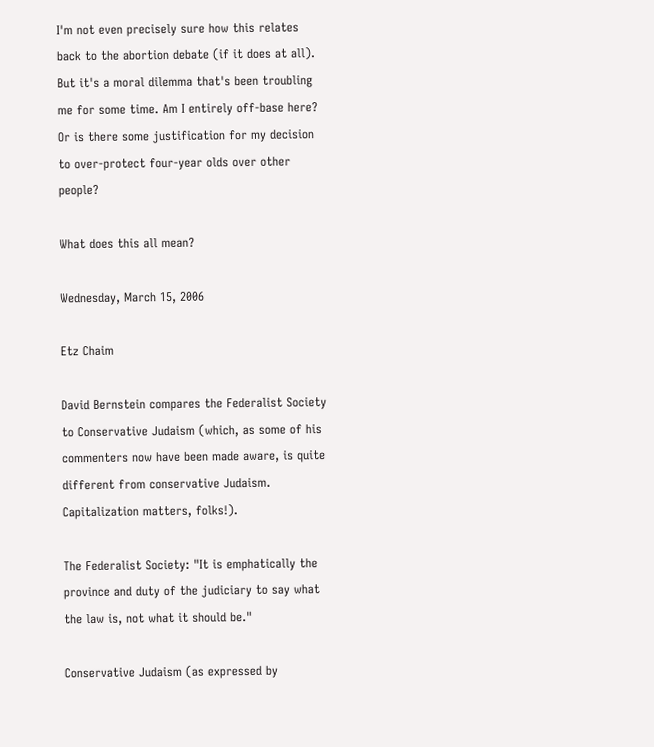I'm not even precisely sure how this relates back to the abortion debate (if it does at all). But it's a moral dilemma that's been troubling me for some time. Am I entirely off-base here? Or is there some justification for my decision to over-protect four-year olds over other people?

What does this all mean?

Wednesday, March 15, 2006

Etz Chaim

David Bernstein compares the Federalist Society to Conservative Judaism (which, as some of his commenters now have been made aware, is quite different from conservative Judaism. Capitalization matters, folks!).

The Federalist Society: "It is emphatically the province and duty of the judiciary to say what the law is, not what it should be."

Conservative Judaism (as expressed by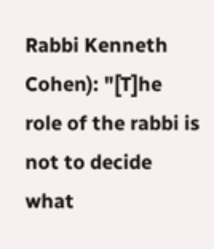Rabbi Kenneth Cohen): "[T]he role of the rabbi is not to decide what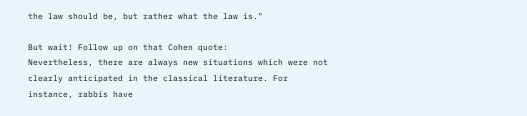the law should be, but rather what the law is."

But wait! Follow up on that Cohen quote:
Nevertheless, there are always new situations which were not clearly anticipated in the classical literature. For instance, rabbis have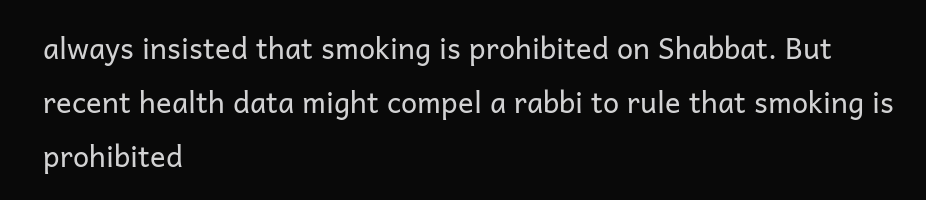always insisted that smoking is prohibited on Shabbat. But recent health data might compel a rabbi to rule that smoking is prohibited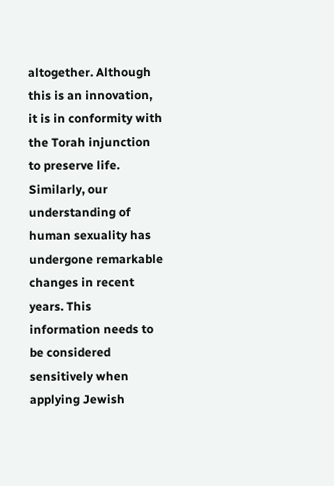altogether. Although this is an innovation, it is in conformity with the Torah injunction to preserve life. Similarly, our understanding of human sexuality has undergone remarkable changes in recent years. This information needs to be considered sensitively when applying Jewish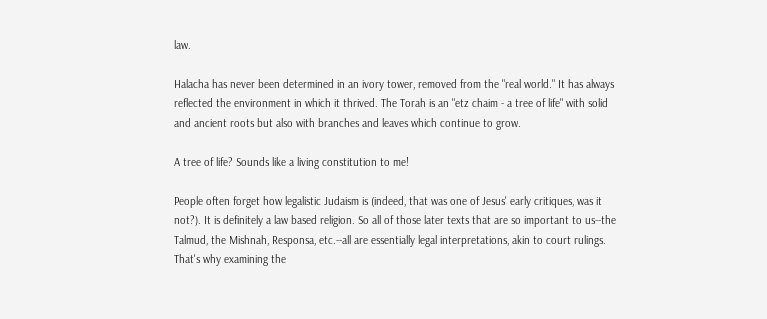law.

Halacha has never been determined in an ivory tower, removed from the "real world." It has always reflected the environment in which it thrived. The Torah is an "etz chaim - a tree of life" with solid and ancient roots but also with branches and leaves which continue to grow.

A tree of life? Sounds like a living constitution to me!

People often forget how legalistic Judaism is (indeed, that was one of Jesus' early critiques, was it not?). It is definitely a law based religion. So all of those later texts that are so important to us--the Talmud, the Mishnah, Responsa, etc.--all are essentially legal interpretations, akin to court rulings. That's why examining the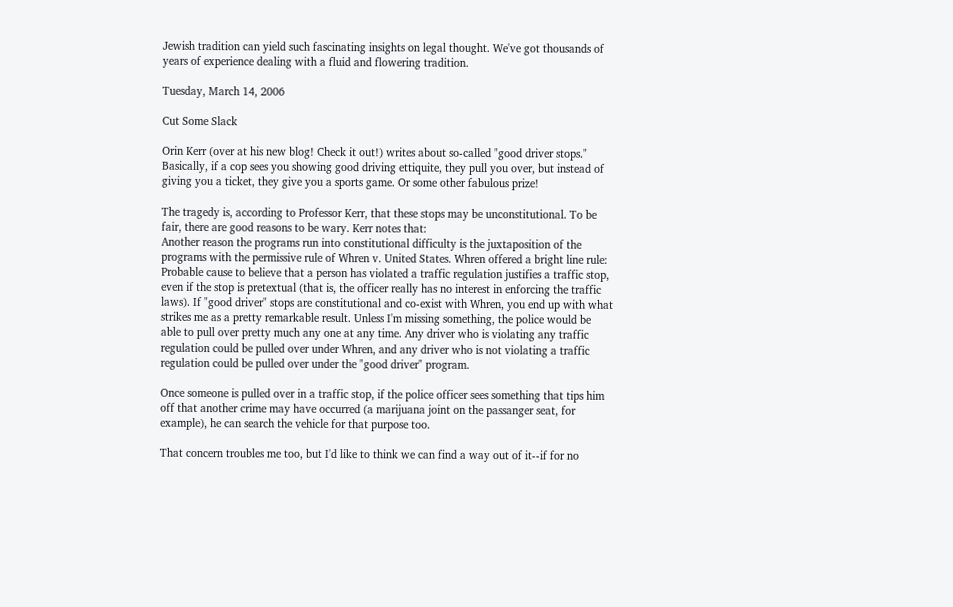Jewish tradition can yield such fascinating insights on legal thought. We've got thousands of years of experience dealing with a fluid and flowering tradition.

Tuesday, March 14, 2006

Cut Some Slack

Orin Kerr (over at his new blog! Check it out!) writes about so-called "good driver stops." Basically, if a cop sees you showing good driving ettiquite, they pull you over, but instead of giving you a ticket, they give you a sports game. Or some other fabulous prize!

The tragedy is, according to Professor Kerr, that these stops may be unconstitutional. To be fair, there are good reasons to be wary. Kerr notes that:
Another reason the programs run into constitutional difficulty is the juxtaposition of the programs with the permissive rule of Whren v. United States. Whren offered a bright line rule: Probable cause to believe that a person has violated a traffic regulation justifies a traffic stop, even if the stop is pretextual (that is, the officer really has no interest in enforcing the traffic laws). If "good driver" stops are constitutional and co-exist with Whren, you end up with what strikes me as a pretty remarkable result. Unless I'm missing something, the police would be able to pull over pretty much any one at any time. Any driver who is violating any traffic regulation could be pulled over under Whren, and any driver who is not violating a traffic regulation could be pulled over under the "good driver" program.

Once someone is pulled over in a traffic stop, if the police officer sees something that tips him off that another crime may have occurred (a marijuana joint on the passanger seat, for example), he can search the vehicle for that purpose too.

That concern troubles me too, but I'd like to think we can find a way out of it--if for no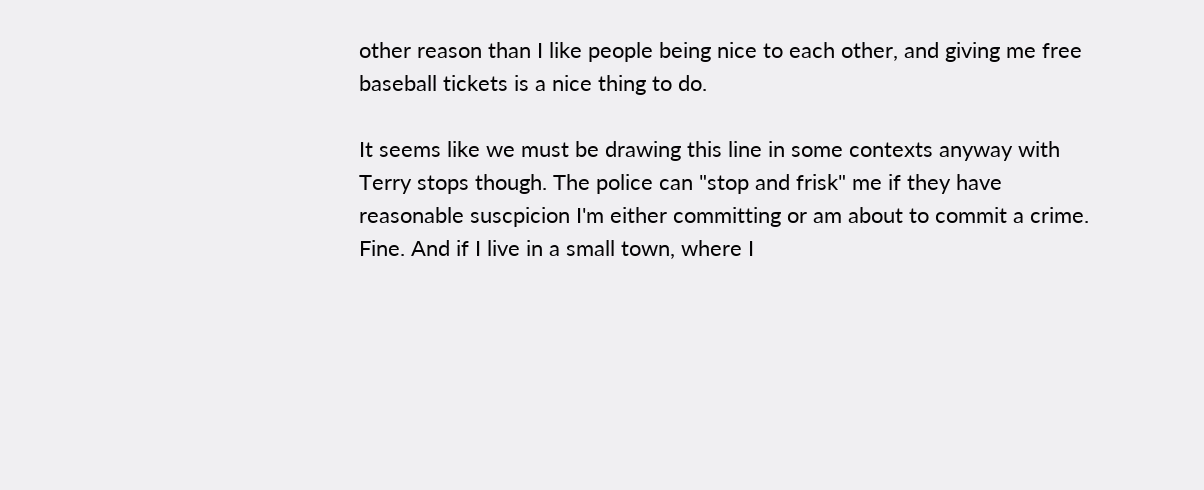other reason than I like people being nice to each other, and giving me free baseball tickets is a nice thing to do.

It seems like we must be drawing this line in some contexts anyway with Terry stops though. The police can "stop and frisk" me if they have reasonable suscpicion I'm either committing or am about to commit a crime. Fine. And if I live in a small town, where I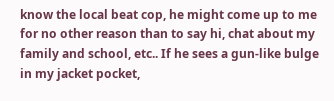know the local beat cop, he might come up to me for no other reason than to say hi, chat about my family and school, etc.. If he sees a gun-like bulge in my jacket pocket,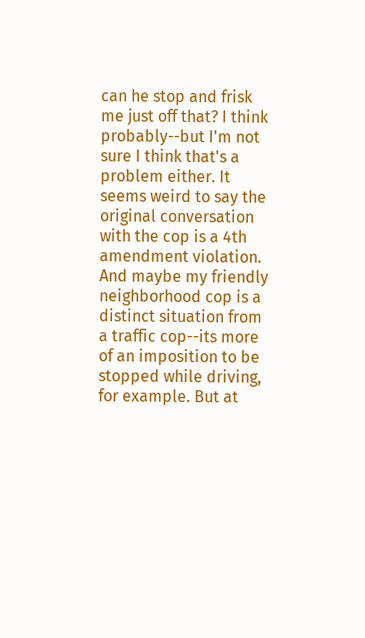can he stop and frisk me just off that? I think probably--but I'm not sure I think that's a problem either. It seems weird to say the original conversation with the cop is a 4th amendment violation. And maybe my friendly neighborhood cop is a distinct situation from a traffic cop--its more of an imposition to be stopped while driving, for example. But at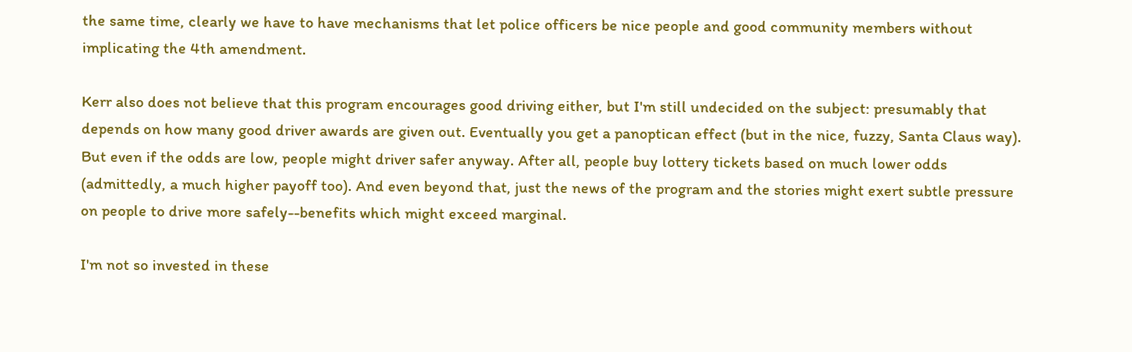the same time, clearly we have to have mechanisms that let police officers be nice people and good community members without implicating the 4th amendment.

Kerr also does not believe that this program encourages good driving either, but I'm still undecided on the subject: presumably that depends on how many good driver awards are given out. Eventually you get a panoptican effect (but in the nice, fuzzy, Santa Claus way). But even if the odds are low, people might driver safer anyway. After all, people buy lottery tickets based on much lower odds (admittedly, a much higher payoff too). And even beyond that, just the news of the program and the stories might exert subtle pressure on people to drive more safely--benefits which might exceed marginal.

I'm not so invested in these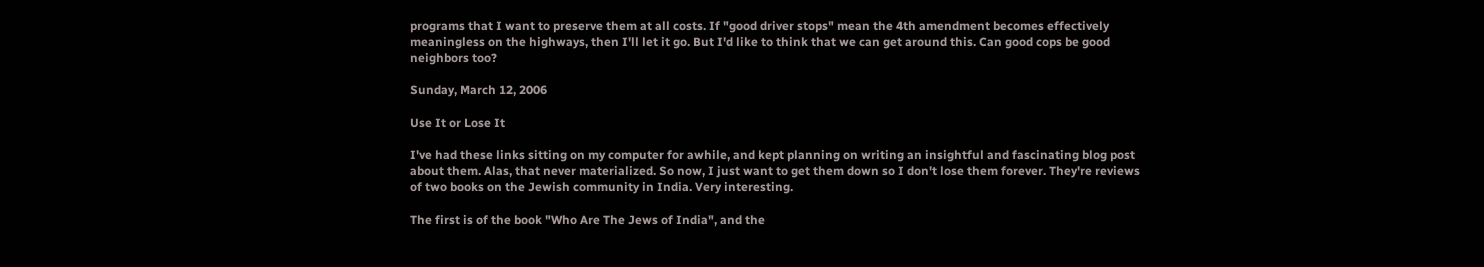programs that I want to preserve them at all costs. If "good driver stops" mean the 4th amendment becomes effectively meaningless on the highways, then I'll let it go. But I'd like to think that we can get around this. Can good cops be good neighbors too?

Sunday, March 12, 2006

Use It or Lose It

I've had these links sitting on my computer for awhile, and kept planning on writing an insightful and fascinating blog post about them. Alas, that never materialized. So now, I just want to get them down so I don't lose them forever. They're reviews of two books on the Jewish community in India. Very interesting.

The first is of the book "Who Are The Jews of India", and the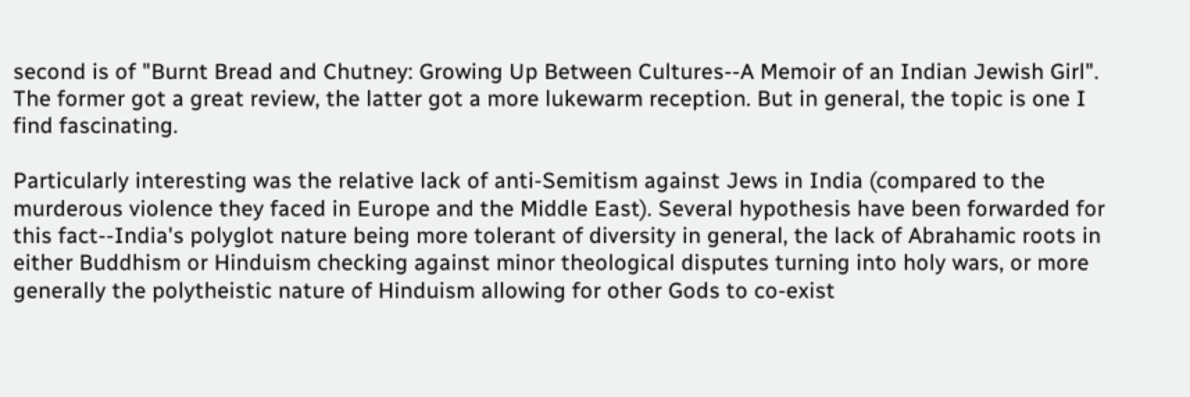second is of "Burnt Bread and Chutney: Growing Up Between Cultures--A Memoir of an Indian Jewish Girl". The former got a great review, the latter got a more lukewarm reception. But in general, the topic is one I find fascinating.

Particularly interesting was the relative lack of anti-Semitism against Jews in India (compared to the murderous violence they faced in Europe and the Middle East). Several hypothesis have been forwarded for this fact--India's polyglot nature being more tolerant of diversity in general, the lack of Abrahamic roots in either Buddhism or Hinduism checking against minor theological disputes turning into holy wars, or more generally the polytheistic nature of Hinduism allowing for other Gods to co-exist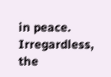in peace. Irregardless, the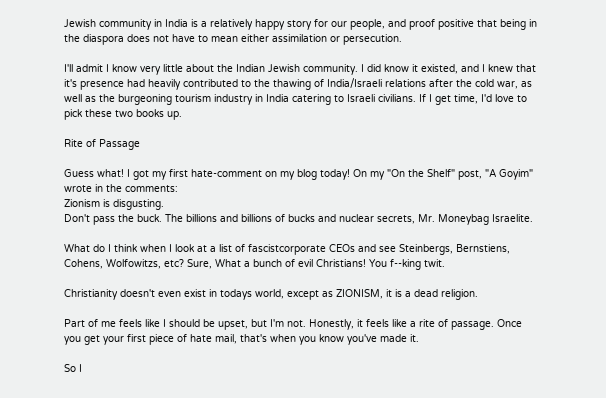Jewish community in India is a relatively happy story for our people, and proof positive that being in the diaspora does not have to mean either assimilation or persecution.

I'll admit I know very little about the Indian Jewish community. I did know it existed, and I knew that it's presence had heavily contributed to the thawing of India/Israeli relations after the cold war, as well as the burgeoning tourism industry in India catering to Israeli civilians. If I get time, I'd love to pick these two books up.

Rite of Passage

Guess what! I got my first hate-comment on my blog today! On my "On the Shelf" post, "A Goyim" wrote in the comments:
Zionism is disgusting.
Don't pass the buck. The billions and billions of bucks and nuclear secrets, Mr. Moneybag Israelite.

What do I think when I look at a list of fascistcorporate CEOs and see Steinbergs, Bernstiens, Cohens, Wolfowitzs, etc? Sure, What a bunch of evil Christians! You f--king twit.

Christianity doesn't even exist in todays world, except as ZIONISM, it is a dead religion.

Part of me feels like I should be upset, but I'm not. Honestly, it feels like a rite of passage. Once you get your first piece of hate mail, that's when you know you've made it.

So I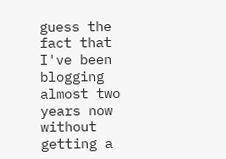guess the fact that I've been blogging almost two years now without getting a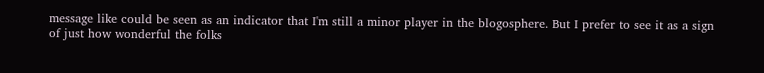message like could be seen as an indicator that I'm still a minor player in the blogosphere. But I prefer to see it as a sign of just how wonderful the folks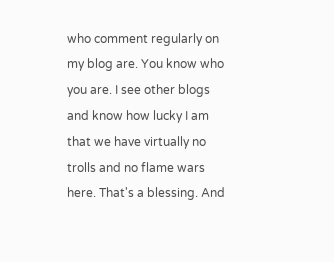who comment regularly on my blog are. You know who you are. I see other blogs and know how lucky I am that we have virtually no trolls and no flame wars here. That's a blessing. And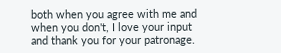both when you agree with me and when you don't, I love your input and thank you for your patronage.